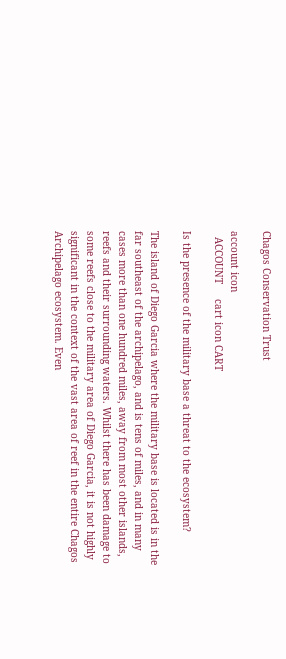Chagos Conservation Trust

account icon
  ACCOUNT     cart icon CART

Is the presence of the military base a threat to the ecosystem?

The island of Diego Garcia where the military base is located is in the far southeast of the archipelago, and is tens of miles, and in many cases more than one hundred miles, away from most other islands, reefs and their surrounding waters. Whilst there has been damage to some reefs close to the military area of Diego Garcia, it is not highly significant in the context of the vast area of reef in the entire Chagos Archipelago ecosystem. Even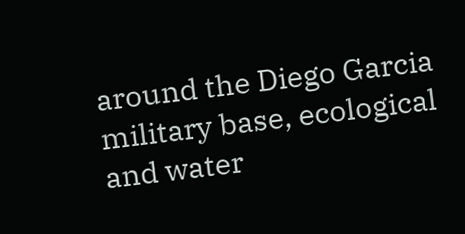around the Diego Garcia military base, ecological and water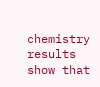chemistry results show that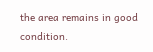the area remains in good condition.